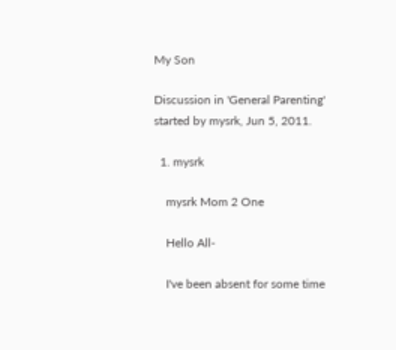My Son

Discussion in 'General Parenting' started by mysrk, Jun 5, 2011.

  1. mysrk

    mysrk Mom 2 One

    Hello All-

    I've been absent for some time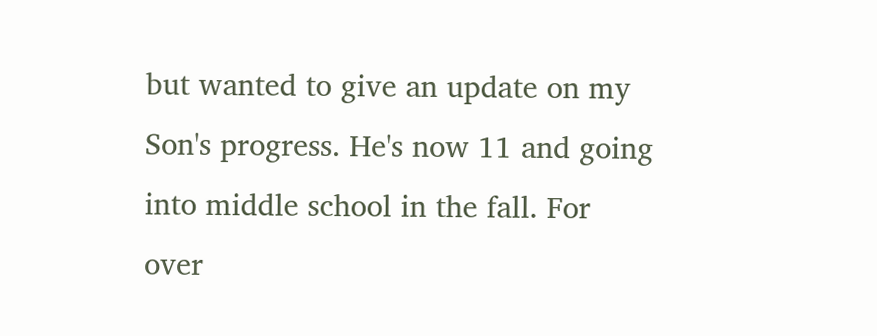but wanted to give an update on my Son's progress. He's now 11 and going into middle school in the fall. For over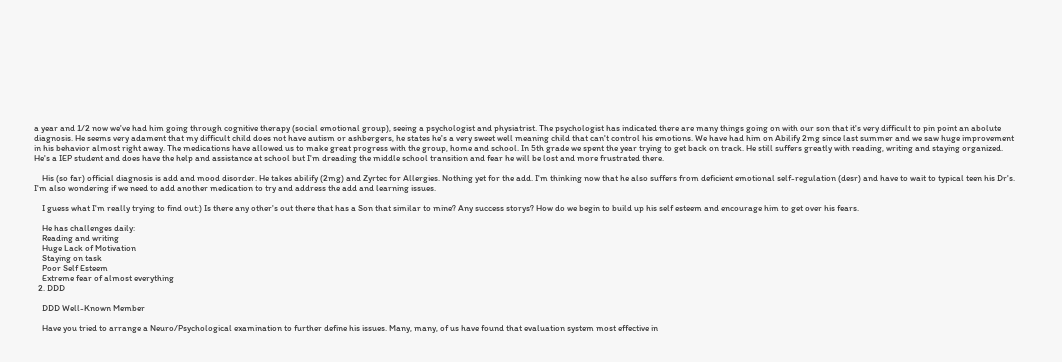a year and 1/2 now we've had him going through cognitive therapy (social emotional group), seeing a psychologist and physiatrist. The psychologist has indicated there are many things going on with our son that it's very difficult to pin point an abolute diagnosis. He seems very adament that my difficult child does not have autism or ashbergers, he states he's a very sweet well meaning child that can't control his emotions. We have had him on Abilify 2mg since last summer and we saw huge improvement in his behavior almost right away. The medications have allowed us to make great progress with the group, home and school. In 5th grade we spent the year trying to get back on track. He still suffers greatly with reading, writing and staying organized. He's a IEP student and does have the help and assistance at school but I'm dreading the middle school transition and fear he will be lost and more frustrated there.

    His (so far) official diagnosis is add and mood disorder. He takes abilify (2mg) and Zyrtec for Allergies. Nothing yet for the add. I'm thinking now that he also suffers from deficient emotional self-regulation (desr) and have to wait to typical teen his Dr's. I'm also wondering if we need to add another medication to try and address the add and learning issues.

    I guess what I'm really trying to find out:) Is there any other's out there that has a Son that similar to mine? Any success storys? How do we begin to build up his self esteem and encourage him to get over his fears.

    He has challenges daily:
    Reading and writing
    Huge Lack of Motivation
    Staying on task
    Poor Self Esteem
    Extreme fear of almost everything
  2. DDD

    DDD Well-Known Member

    Have you tried to arrange a Neuro/Psychological examination to further define his issues. Many, many, of us have found that evaluation system most effective in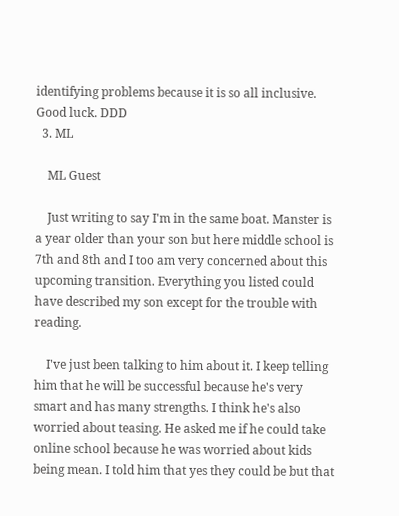identifying problems because it is so all inclusive. Good luck. DDD
  3. ML

    ML Guest

    Just writing to say I'm in the same boat. Manster is a year older than your son but here middle school is 7th and 8th and I too am very concerned about this upcoming transition. Everything you listed could have described my son except for the trouble with reading.

    I've just been talking to him about it. I keep telling him that he will be successful because he's very smart and has many strengths. I think he's also worried about teasing. He asked me if he could take online school because he was worried about kids being mean. I told him that yes they could be but that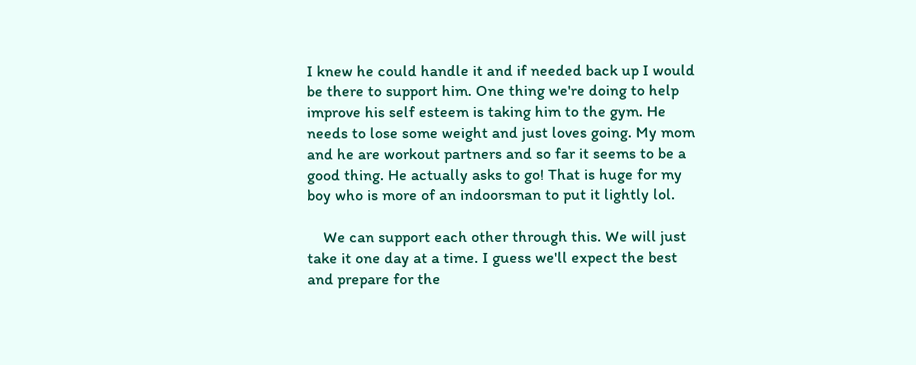I knew he could handle it and if needed back up I would be there to support him. One thing we're doing to help improve his self esteem is taking him to the gym. He needs to lose some weight and just loves going. My mom and he are workout partners and so far it seems to be a good thing. He actually asks to go! That is huge for my boy who is more of an indoorsman to put it lightly lol.

    We can support each other through this. We will just take it one day at a time. I guess we'll expect the best and prepare for the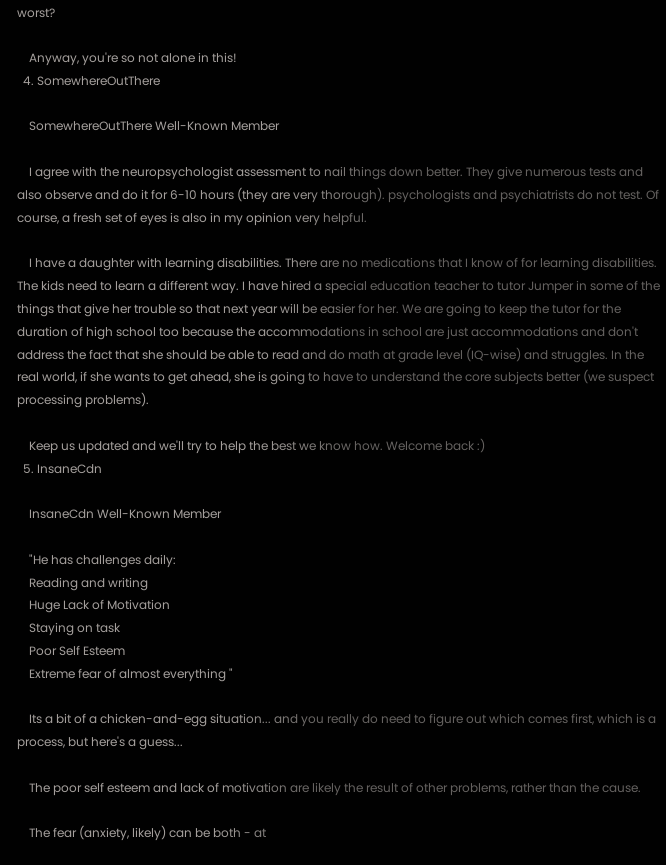worst?

    Anyway, you're so not alone in this!
  4. SomewhereOutThere

    SomewhereOutThere Well-Known Member

    I agree with the neuropsychologist assessment to nail things down better. They give numerous tests and also observe and do it for 6-10 hours (they are very thorough). psychologists and psychiatrists do not test. Of course, a fresh set of eyes is also in my opinion very helpful.

    I have a daughter with learning disabilities. There are no medications that I know of for learning disabilities. The kids need to learn a different way. I have hired a special education teacher to tutor Jumper in some of the things that give her trouble so that next year will be easier for her. We are going to keep the tutor for the duration of high school too because the accommodations in school are just accommodations and don't address the fact that she should be able to read and do math at grade level (IQ-wise) and struggles. In the real world, if she wants to get ahead, she is going to have to understand the core subjects better (we suspect processing problems).

    Keep us updated and we'll try to help the best we know how. Welcome back :)
  5. InsaneCdn

    InsaneCdn Well-Known Member

    "He has challenges daily:
    Reading and writing
    Huge Lack of Motivation
    Staying on task
    Poor Self Esteem
    Extreme fear of almost everything "

    Its a bit of a chicken-and-egg situation... and you really do need to figure out which comes first, which is a process, but here's a guess...

    The poor self esteem and lack of motivation are likely the result of other problems, rather than the cause.

    The fear (anxiety, likely) can be both - at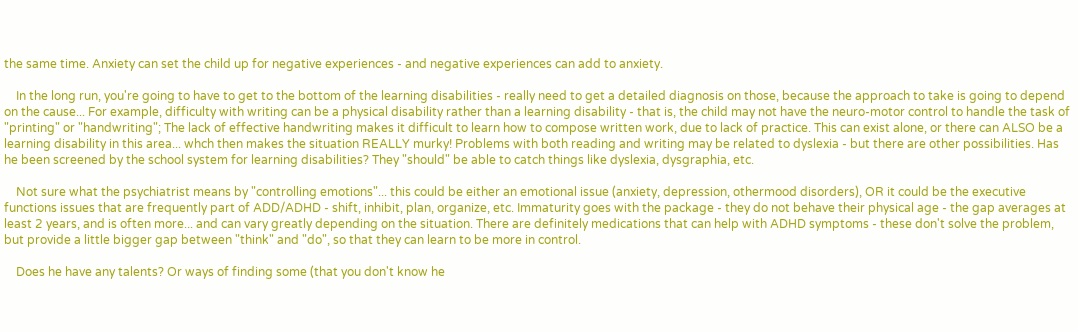the same time. Anxiety can set the child up for negative experiences - and negative experiences can add to anxiety.

    In the long run, you're going to have to get to the bottom of the learning disabilities - really need to get a detailed diagnosis on those, because the approach to take is going to depend on the cause... For example, difficulty with writing can be a physical disability rather than a learning disability - that is, the child may not have the neuro-motor control to handle the task of "printing" or "handwriting"; The lack of effective handwriting makes it difficult to learn how to compose written work, due to lack of practice. This can exist alone, or there can ALSO be a learning disability in this area... whch then makes the situation REALLY murky! Problems with both reading and writing may be related to dyslexia - but there are other possibilities. Has he been screened by the school system for learning disabilities? They "should" be able to catch things like dyslexia, dysgraphia, etc.

    Not sure what the psychiatrist means by "controlling emotions"... this could be either an emotional issue (anxiety, depression, othermood disorders), OR it could be the executive functions issues that are frequently part of ADD/ADHD - shift, inhibit, plan, organize, etc. Immaturity goes with the package - they do not behave their physical age - the gap averages at least 2 years, and is often more... and can vary greatly depending on the situation. There are definitely medications that can help with ADHD symptoms - these don't solve the problem, but provide a little bigger gap between "think" and "do", so that they can learn to be more in control.

    Does he have any talents? Or ways of finding some (that you don't know he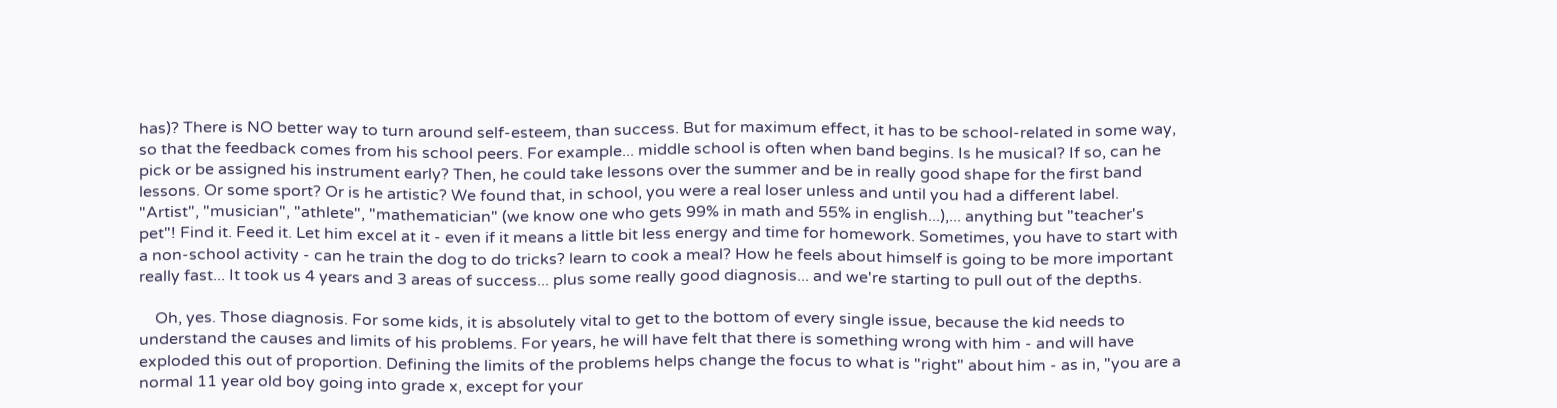has)? There is NO better way to turn around self-esteem, than success. But for maximum effect, it has to be school-related in some way, so that the feedback comes from his school peers. For example... middle school is often when band begins. Is he musical? If so, can he pick or be assigned his instrument early? Then, he could take lessons over the summer and be in really good shape for the first band lessons. Or some sport? Or is he artistic? We found that, in school, you were a real loser unless and until you had a different label. "Artist", "musician", "athlete", "mathematician" (we know one who gets 99% in math and 55% in english...),... anything but "teacher's pet"! Find it. Feed it. Let him excel at it - even if it means a little bit less energy and time for homework. Sometimes, you have to start with a non-school activity - can he train the dog to do tricks? learn to cook a meal? How he feels about himself is going to be more important really fast... It took us 4 years and 3 areas of success... plus some really good diagnosis... and we're starting to pull out of the depths.

    Oh, yes. Those diagnosis. For some kids, it is absolutely vital to get to the bottom of every single issue, because the kid needs to understand the causes and limits of his problems. For years, he will have felt that there is something wrong with him - and will have exploded this out of proportion. Defining the limits of the problems helps change the focus to what is "right" about him - as in, "you are a normal 11 year old boy going into grade x, except for your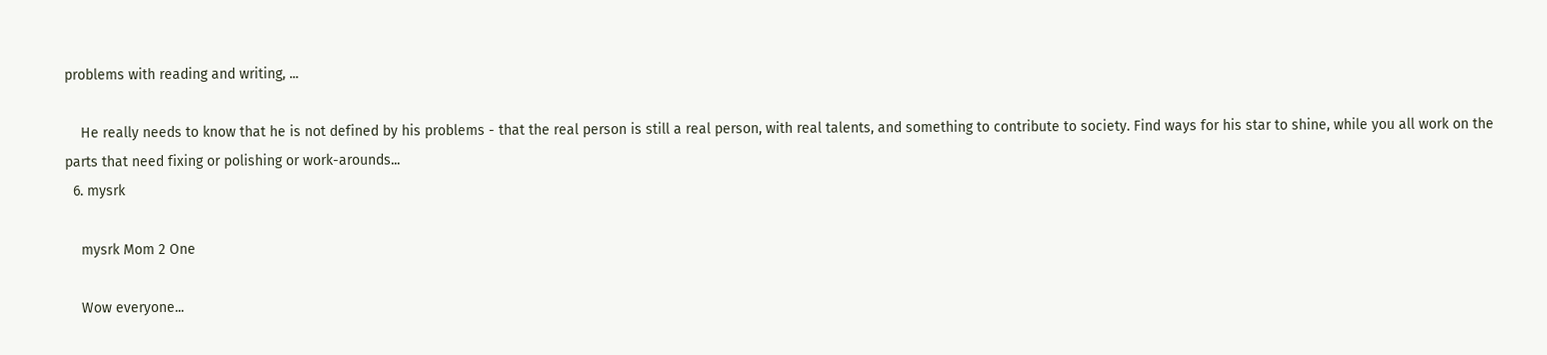problems with reading and writing, ...

    He really needs to know that he is not defined by his problems - that the real person is still a real person, with real talents, and something to contribute to society. Find ways for his star to shine, while you all work on the parts that need fixing or polishing or work-arounds...
  6. mysrk

    mysrk Mom 2 One

    Wow everyone...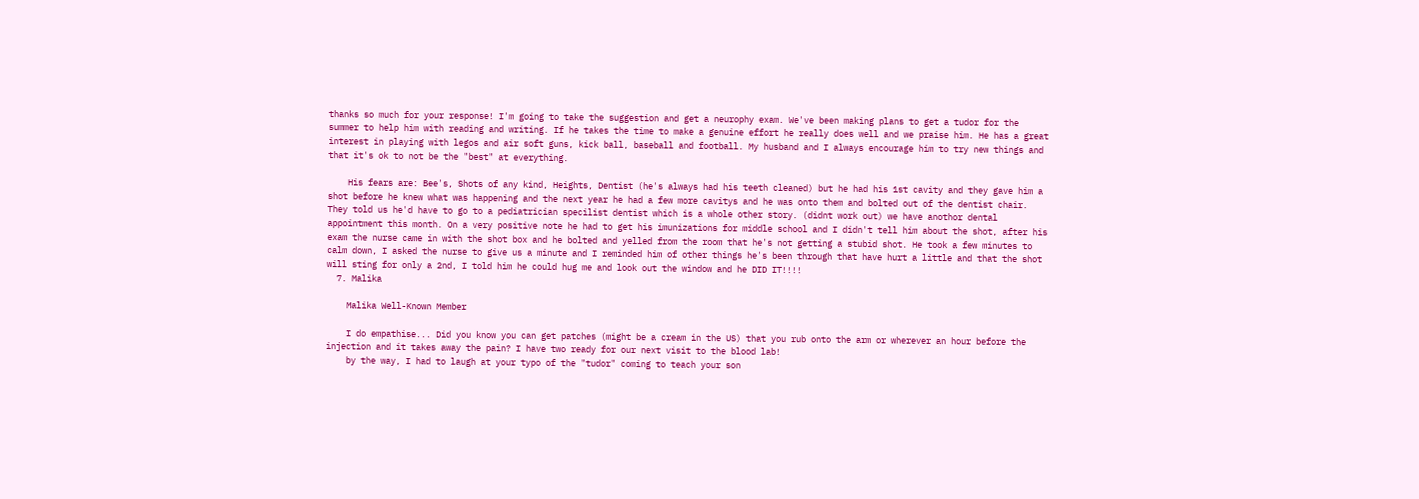thanks so much for your response! I'm going to take the suggestion and get a neurophy exam. We've been making plans to get a tudor for the summer to help him with reading and writing. If he takes the time to make a genuine effort he really does well and we praise him. He has a great interest in playing with legos and air soft guns, kick ball, baseball and football. My husband and I always encourage him to try new things and that it's ok to not be the "best" at everything.

    His fears are: Bee's, Shots of any kind, Heights, Dentist (he's always had his teeth cleaned) but he had his 1st cavity and they gave him a shot before he knew what was happening and the next year he had a few more cavitys and he was onto them and bolted out of the dentist chair. They told us he'd have to go to a pediatrician specilist dentist which is a whole other story. (didnt work out) we have anothor dental appointment this month. On a very positive note he had to get his imunizations for middle school and I didn't tell him about the shot, after his exam the nurse came in with the shot box and he bolted and yelled from the room that he's not getting a stubid shot. He took a few minutes to calm down, I asked the nurse to give us a minute and I reminded him of other things he's been through that have hurt a little and that the shot will sting for only a 2nd, I told him he could hug me and look out the window and he DID IT!!!!
  7. Malika

    Malika Well-Known Member

    I do empathise... Did you know you can get patches (might be a cream in the US) that you rub onto the arm or wherever an hour before the injection and it takes away the pain? I have two ready for our next visit to the blood lab!
    by the way, I had to laugh at your typo of the "tudor" coming to teach your son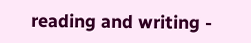reading and writing -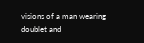visions of a man wearing doublet and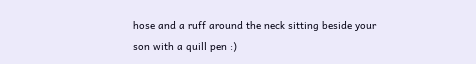hose and a ruff around the neck sitting beside your son with a quill pen :)